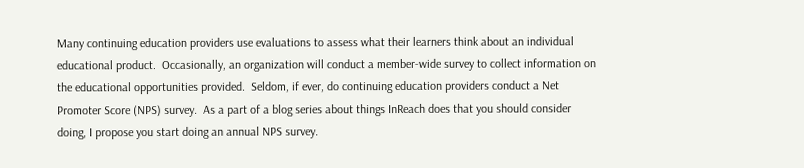Many continuing education providers use evaluations to assess what their learners think about an individual educational product.  Occasionally, an organization will conduct a member-wide survey to collect information on the educational opportunities provided.  Seldom, if ever, do continuing education providers conduct a Net Promoter Score (NPS) survey.  As a part of a blog series about things InReach does that you should consider doing, I propose you start doing an annual NPS survey.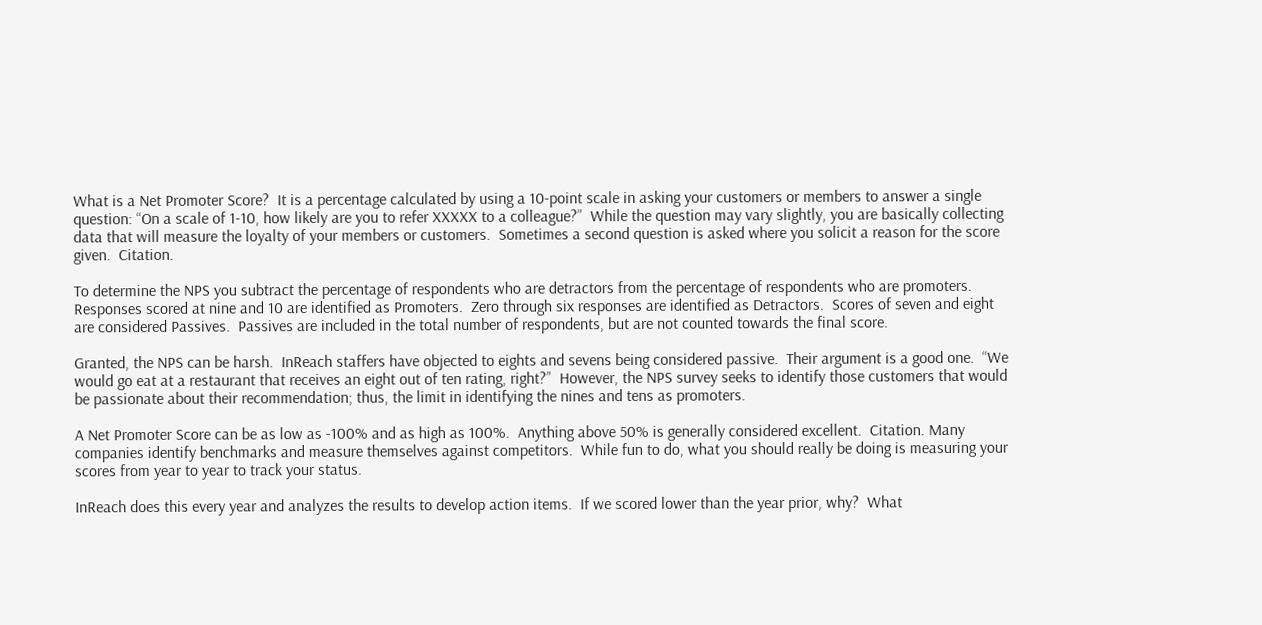What is a Net Promoter Score?  It is a percentage calculated by using a 10-point scale in asking your customers or members to answer a single question: “On a scale of 1-10, how likely are you to refer XXXXX to a colleague?”  While the question may vary slightly, you are basically collecting data that will measure the loyalty of your members or customers.  Sometimes a second question is asked where you solicit a reason for the score given.  Citation.

To determine the NPS you subtract the percentage of respondents who are detractors from the percentage of respondents who are promoters.  Responses scored at nine and 10 are identified as Promoters.  Zero through six responses are identified as Detractors.  Scores of seven and eight are considered Passives.  Passives are included in the total number of respondents, but are not counted towards the final score.

Granted, the NPS can be harsh.  InReach staffers have objected to eights and sevens being considered passive.  Their argument is a good one.  “We would go eat at a restaurant that receives an eight out of ten rating, right?”  However, the NPS survey seeks to identify those customers that would be passionate about their recommendation; thus, the limit in identifying the nines and tens as promoters.

A Net Promoter Score can be as low as -100% and as high as 100%.  Anything above 50% is generally considered excellent.  Citation. Many companies identify benchmarks and measure themselves against competitors.  While fun to do, what you should really be doing is measuring your scores from year to year to track your status.

InReach does this every year and analyzes the results to develop action items.  If we scored lower than the year prior, why?  What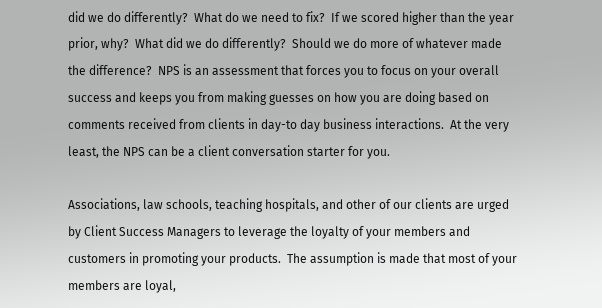did we do differently?  What do we need to fix?  If we scored higher than the year prior, why?  What did we do differently?  Should we do more of whatever made the difference?  NPS is an assessment that forces you to focus on your overall success and keeps you from making guesses on how you are doing based on comments received from clients in day-to day business interactions.  At the very least, the NPS can be a client conversation starter for you.

Associations, law schools, teaching hospitals, and other of our clients are urged by Client Success Managers to leverage the loyalty of your members and customers in promoting your products.  The assumption is made that most of your members are loyal,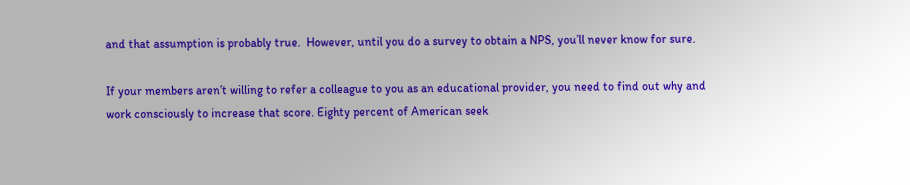and that assumption is probably true.  However, until you do a survey to obtain a NPS, you’ll never know for sure.

If your members aren’t willing to refer a colleague to you as an educational provider, you need to find out why and work consciously to increase that score. Eighty percent of American seek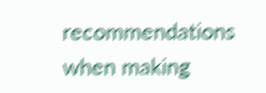recommendations when making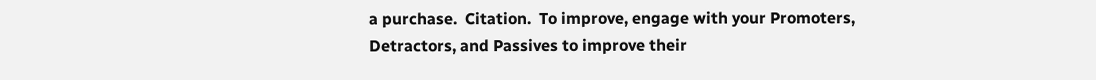a purchase.  Citation.  To improve, engage with your Promoters, Detractors, and Passives to improve their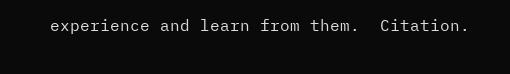experience and learn from them.  Citation.